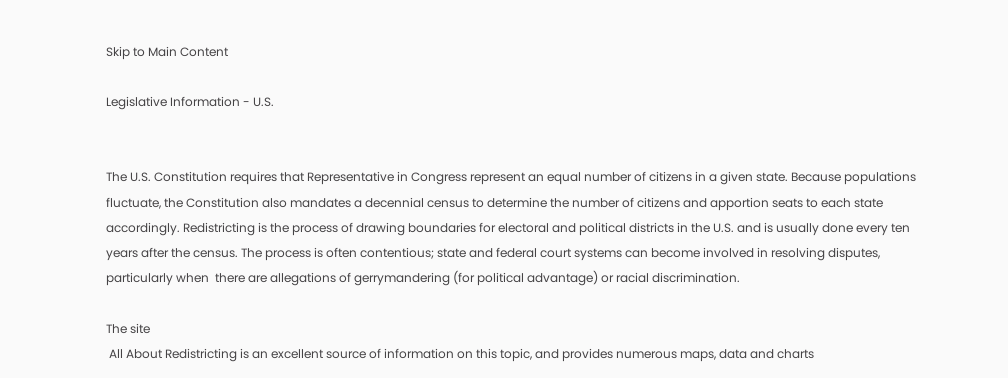Skip to Main Content

Legislative Information - U.S.


The U.S. Constitution requires that Representative in Congress represent an equal number of citizens in a given state. Because populations fluctuate, the Constitution also mandates a decennial census to determine the number of citizens and apportion seats to each state accordingly. Redistricting is the process of drawing boundaries for electoral and political districts in the U.S. and is usually done every ten years after the census. The process is often contentious; state and federal court systems can become involved in resolving disputes, particularly when  there are allegations of gerrymandering (for political advantage) or racial discrimination.

The site
 All About Redistricting is an excellent source of information on this topic, and provides numerous maps, data and charts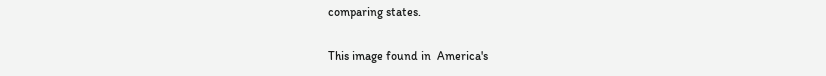comparing states.

This image found in  America's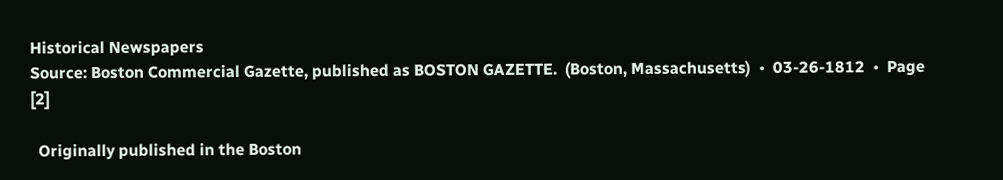Historical Newspapers
Source: Boston Commercial Gazette, published as BOSTON GAZETTE.  (Boston, Massachusetts)  •  03-26-1812  •  Page [2]

  Originally published in the Boston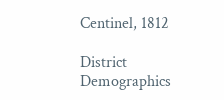Centinel, 1812

District Demographics